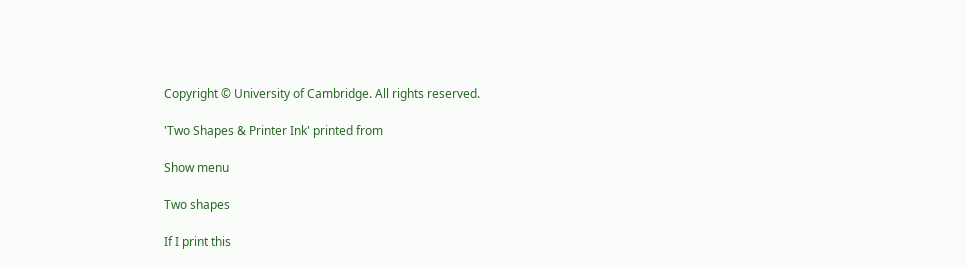Copyright © University of Cambridge. All rights reserved.

'Two Shapes & Printer Ink' printed from

Show menu

Two shapes

If I print this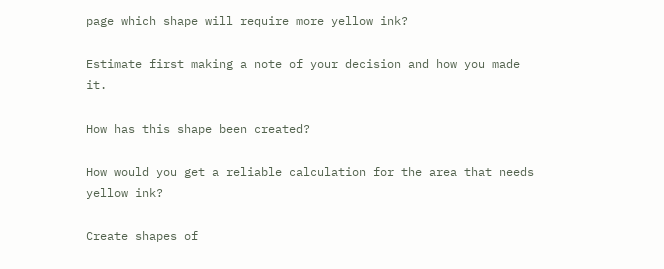page which shape will require more yellow ink?

Estimate first making a note of your decision and how you made it.

How has this shape been created?

How would you get a reliable calculation for the area that needs yellow ink?

Create shapes of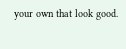your own that look good.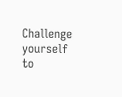Challenge yourself to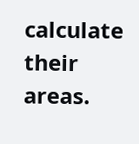calculate their areas.